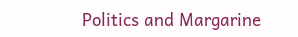Politics and Margarine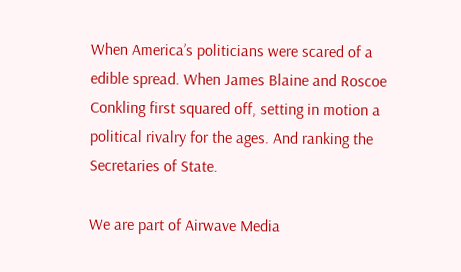When America’s politicians were scared of a edible spread. When James Blaine and Roscoe Conkling first squared off, setting in motion a political rivalry for the ages. And ranking the Secretaries of State.

We are part of Airwave Media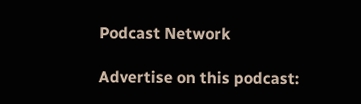Podcast Network

Advertise on this podcast: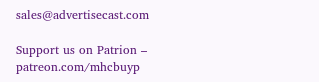sales@advertisecast.com

Support us on Patrion – patreon.com/mhcbuyp